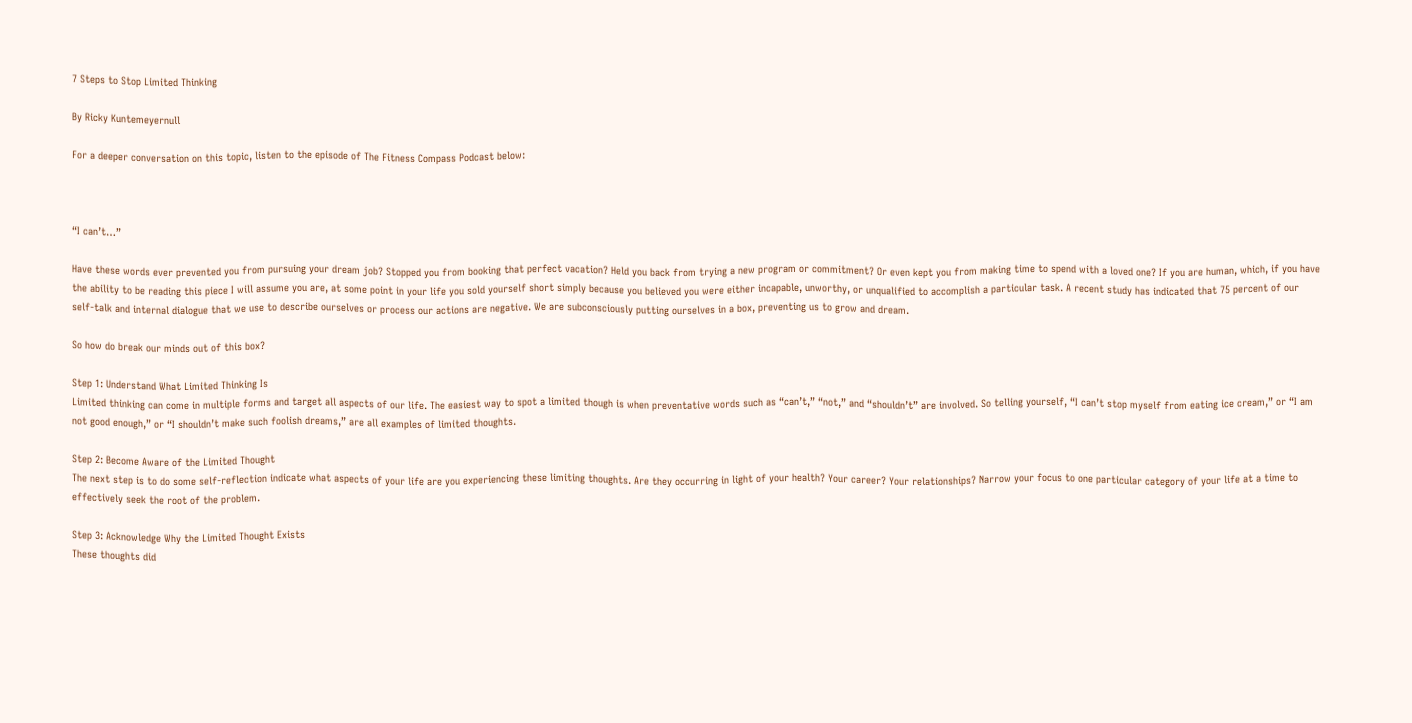7 Steps to Stop Limited Thinking

By Ricky Kuntemeyernull

For a deeper conversation on this topic, listen to the episode of The Fitness Compass Podcast below:



“I can’t…”

Have these words ever prevented you from pursuing your dream job? Stopped you from booking that perfect vacation? Held you back from trying a new program or commitment? Or even kept you from making time to spend with a loved one? If you are human, which, if you have the ability to be reading this piece I will assume you are, at some point in your life you sold yourself short simply because you believed you were either incapable, unworthy, or unqualified to accomplish a particular task. A recent study has indicated that 75 percent of our self-talk and internal dialogue that we use to describe ourselves or process our actions are negative. We are subconsciously putting ourselves in a box, preventing us to grow and dream.

So how do break our minds out of this box?

Step 1: Understand What Limited Thinking Is
Limited thinking can come in multiple forms and target all aspects of our life. The easiest way to spot a limited though is when preventative words such as “can’t,” “not,” and “shouldn’t” are involved. So telling yourself, “I can’t stop myself from eating ice cream,” or “I am not good enough,” or “I shouldn’t make such foolish dreams,” are all examples of limited thoughts.

Step 2: Become Aware of the Limited Thought
The next step is to do some self-reflection indicate what aspects of your life are you experiencing these limiting thoughts. Are they occurring in light of your health? Your career? Your relationships? Narrow your focus to one particular category of your life at a time to effectively seek the root of the problem.

Step 3: Acknowledge Why the Limited Thought Exists
These thoughts did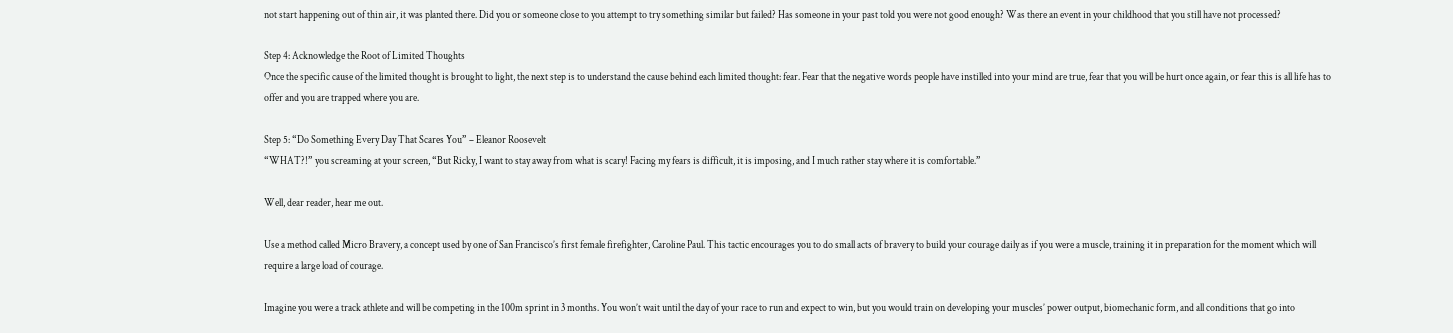not start happening out of thin air, it was planted there. Did you or someone close to you attempt to try something similar but failed? Has someone in your past told you were not good enough? Was there an event in your childhood that you still have not processed?

Step 4: Acknowledge the Root of Limited Thoughts
Once the specific cause of the limited thought is brought to light, the next step is to understand the cause behind each limited thought: fear. Fear that the negative words people have instilled into your mind are true, fear that you will be hurt once again, or fear this is all life has to offer and you are trapped where you are.

Step 5: “Do Something Every Day That Scares You” – Eleanor Roosevelt
“WHAT?!” you screaming at your screen, “But Ricky, I want to stay away from what is scary! Facing my fears is difficult, it is imposing, and I much rather stay where it is comfortable.”

Well, dear reader, hear me out.

Use a method called Micro Bravery, a concept used by one of San Francisco’s first female firefighter, Caroline Paul. This tactic encourages you to do small acts of bravery to build your courage daily as if you were a muscle, training it in preparation for the moment which will require a large load of courage.

Imagine you were a track athlete and will be competing in the 100m sprint in 3 months. You won’t wait until the day of your race to run and expect to win, but you would train on developing your muscles’ power output, biomechanic form, and all conditions that go into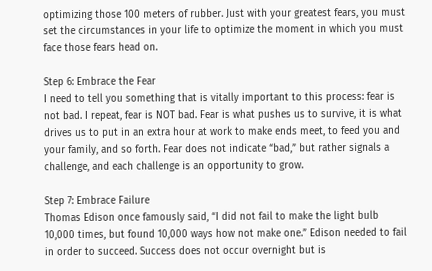optimizing those 100 meters of rubber. Just with your greatest fears, you must set the circumstances in your life to optimize the moment in which you must face those fears head on.

Step 6: Embrace the Fear
I need to tell you something that is vitally important to this process: fear is not bad. I repeat, fear is NOT bad. Fear is what pushes us to survive, it is what drives us to put in an extra hour at work to make ends meet, to feed you and your family, and so forth. Fear does not indicate “bad,” but rather signals a challenge, and each challenge is an opportunity to grow.

Step 7: Embrace Failure
Thomas Edison once famously said, “I did not fail to make the light bulb 10,000 times, but found 10,000 ways how not make one.” Edison needed to fail in order to succeed. Success does not occur overnight but is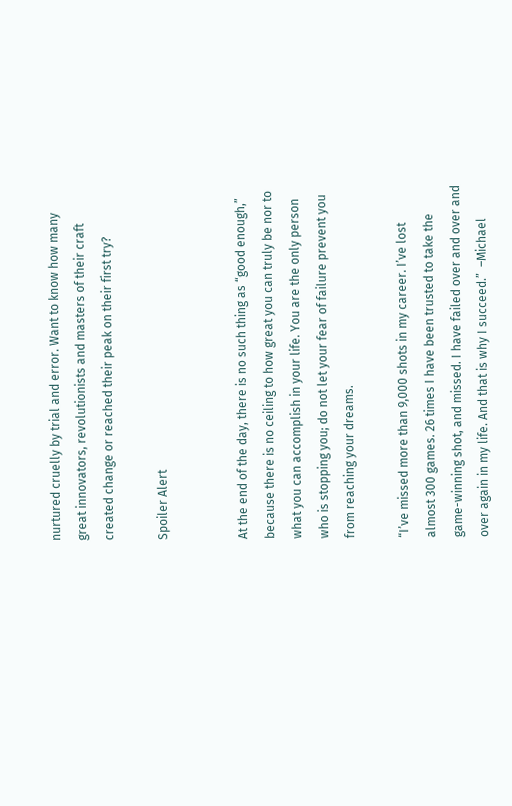nurtured cruelly by trial and error. Want to know how many great innovators, revolutionists and masters of their craft created change or reached their peak on their first try?

Spoiler Alert


At the end of the day, there is no such thing as “good enough,” because there is no ceiling to how great you can truly be nor to what you can accomplish in your life. You are the only person who is stopping you; do not let your fear of failure prevent you from reaching your dreams.

“I’ve missed more than 9,000 shots in my career. I’ve lost almost 300 games. 26 times I have been trusted to take the game-winning shot, and missed. I have failed over and over and over again in my life. And that is why I succeed.”  –Michael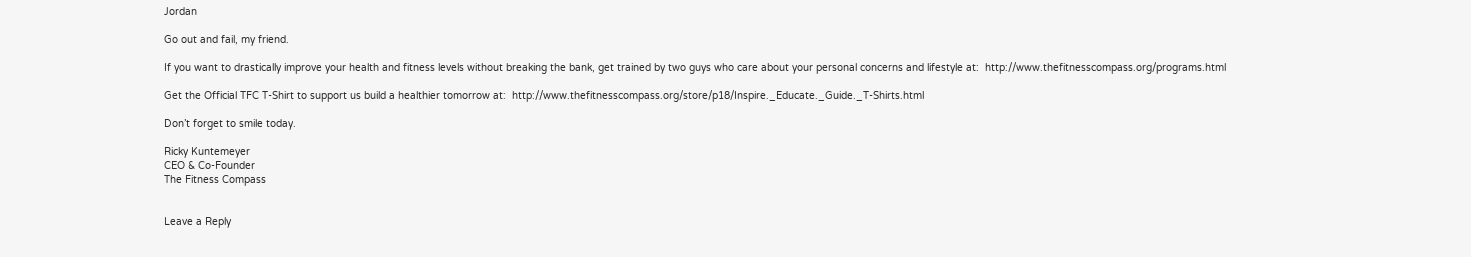Jordan

Go out and fail, my friend.

If you want to drastically improve your health and fitness levels without breaking the bank, get trained by two guys who care about your personal concerns and lifestyle at:  http://www.thefitnesscompass.org/programs.html

Get the Official TFC T-Shirt to support us build a healthier tomorrow at:  http://www.thefitnesscompass.org/store/p18/Inspire._Educate._Guide._T-Shirts.html

Don’t forget to smile today.

Ricky Kuntemeyer
CEO & Co-Founder
The Fitness Compass


Leave a Reply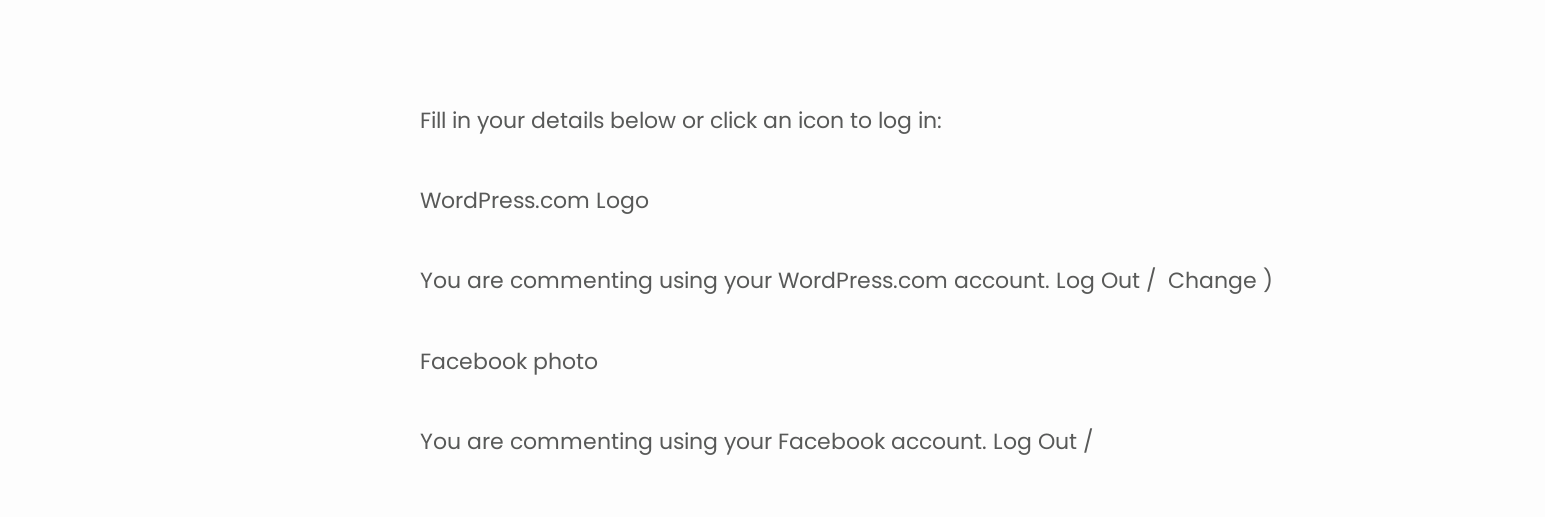Fill in your details below or click an icon to log in:

WordPress.com Logo

You are commenting using your WordPress.com account. Log Out /  Change )

Facebook photo

You are commenting using your Facebook account. Log Out /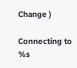Change )

Connecting to %s